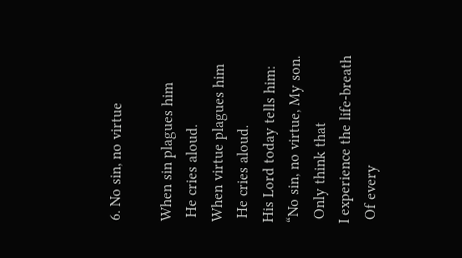6. No sin, no virtue

When sin plagues him
 He cries aloud.
When virtue plagues him
 He cries aloud.
His Lord today tells him:
“No sin, no virtue, My son.
 Only think that
I experience the life-breath
 Of every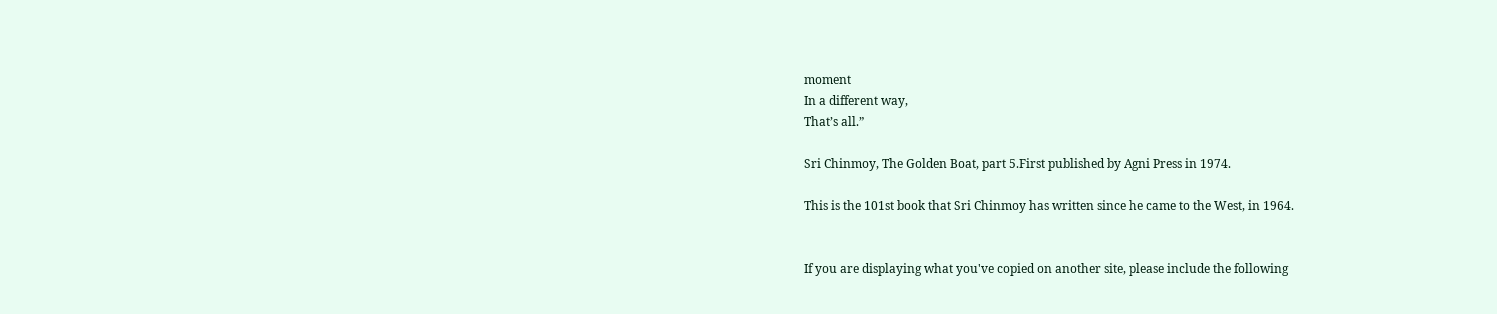moment
In a different way,
That’s all.”

Sri Chinmoy, The Golden Boat, part 5.First published by Agni Press in 1974.

This is the 101st book that Sri Chinmoy has written since he came to the West, in 1964.


If you are displaying what you've copied on another site, please include the following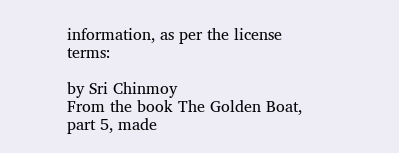information, as per the license terms:

by Sri Chinmoy
From the book The Golden Boat, part 5, made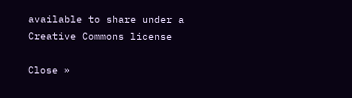available to share under a Creative Commons license

Close »